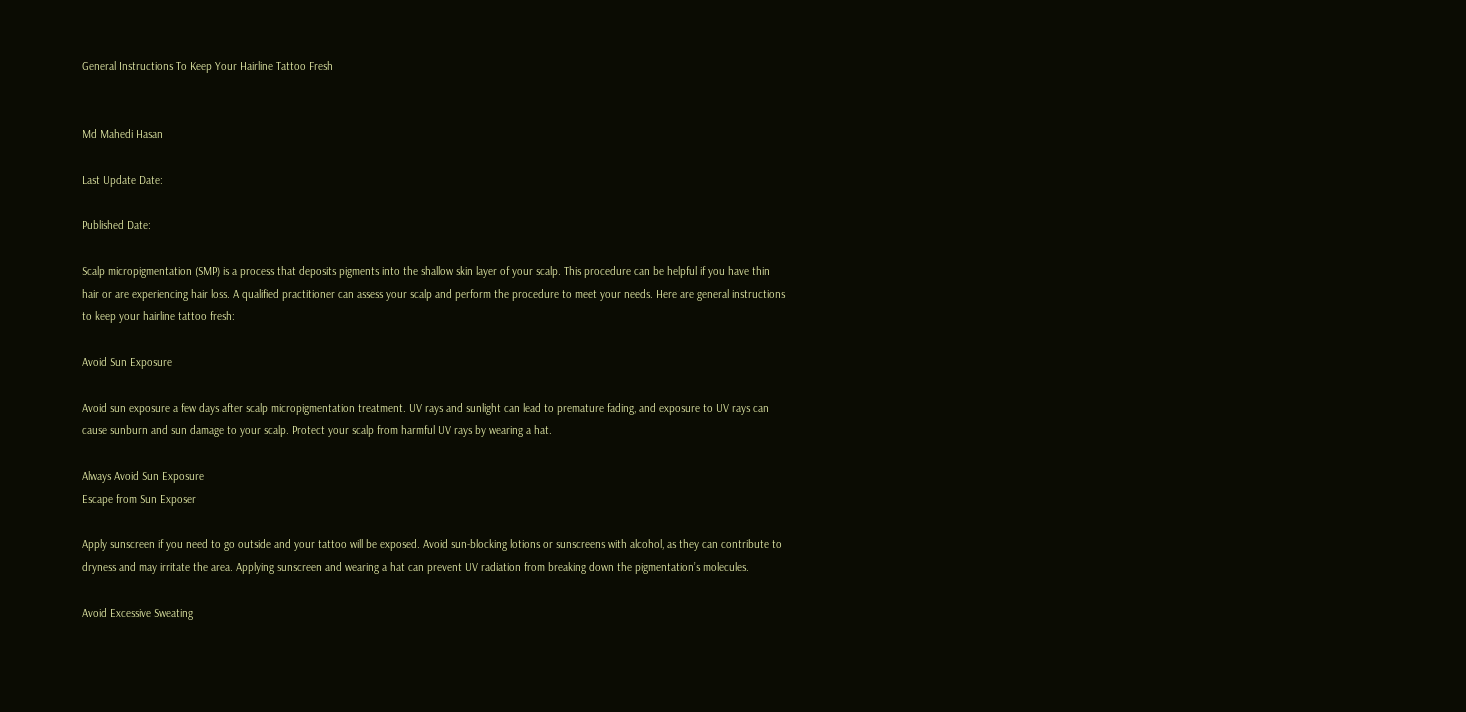General Instructions To Keep Your Hairline Tattoo Fresh


Md Mahedi Hasan

Last Update Date:

Published Date:

Scalp micropigmentation (SMP) is a process that deposits pigments into the shallow skin layer of your scalp. This procedure can be helpful if you have thin hair or are experiencing hair loss. A qualified practitioner can assess your scalp and perform the procedure to meet your needs. Here are general instructions to keep your hairline tattoo fresh:

Avoid Sun Exposure

Avoid sun exposure a few days after scalp micropigmentation treatment. UV rays and sunlight can lead to premature fading, and exposure to UV rays can cause sunburn and sun damage to your scalp. Protect your scalp from harmful UV rays by wearing a hat.

Always Avoid Sun Exposure
Escape from Sun Exposer

Apply sunscreen if you need to go outside and your tattoo will be exposed. Avoid sun-blocking lotions or sunscreens with alcohol, as they can contribute to dryness and may irritate the area. Applying sunscreen and wearing a hat can prevent UV radiation from breaking down the pigmentation’s molecules.

Avoid Excessive Sweating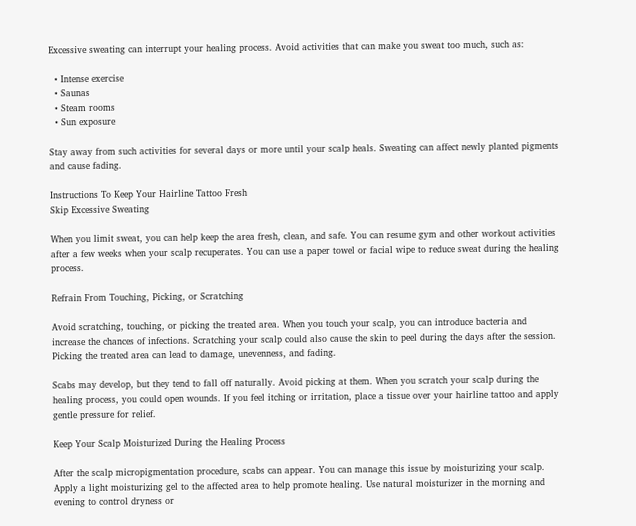Excessive sweating can interrupt your healing process. Avoid activities that can make you sweat too much, such as:

  • Intense exercise
  • Saunas
  • Steam rooms
  • Sun exposure

Stay away from such activities for several days or more until your scalp heals. Sweating can affect newly planted pigments and cause fading.

Instructions To Keep Your Hairline Tattoo Fresh
Skip Excessive Sweating

When you limit sweat, you can help keep the area fresh, clean, and safe. You can resume gym and other workout activities after a few weeks when your scalp recuperates. You can use a paper towel or facial wipe to reduce sweat during the healing process.

Refrain From Touching, Picking, or Scratching

Avoid scratching, touching, or picking the treated area. When you touch your scalp, you can introduce bacteria and increase the chances of infections. Scratching your scalp could also cause the skin to peel during the days after the session. Picking the treated area can lead to damage, unevenness, and fading.

Scabs may develop, but they tend to fall off naturally. Avoid picking at them. When you scratch your scalp during the healing process, you could open wounds. If you feel itching or irritation, place a tissue over your hairline tattoo and apply gentle pressure for relief.

Keep Your Scalp Moisturized During the Healing Process

After the scalp micropigmentation procedure, scabs can appear. You can manage this issue by moisturizing your scalp. Apply a light moisturizing gel to the affected area to help promote healing. Use natural moisturizer in the morning and evening to control dryness or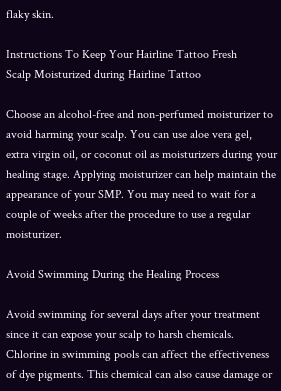flaky skin.

Instructions To Keep Your Hairline Tattoo Fresh
Scalp Moisturized during Hairline Tattoo

Choose an alcohol-free and non-perfumed moisturizer to avoid harming your scalp. You can use aloe vera gel, extra virgin oil, or coconut oil as moisturizers during your healing stage. Applying moisturizer can help maintain the appearance of your SMP. You may need to wait for a couple of weeks after the procedure to use a regular moisturizer.

Avoid Swimming During the Healing Process

Avoid swimming for several days after your treatment since it can expose your scalp to harsh chemicals. Chlorine in swimming pools can affect the effectiveness of dye pigments. This chemical can also cause damage or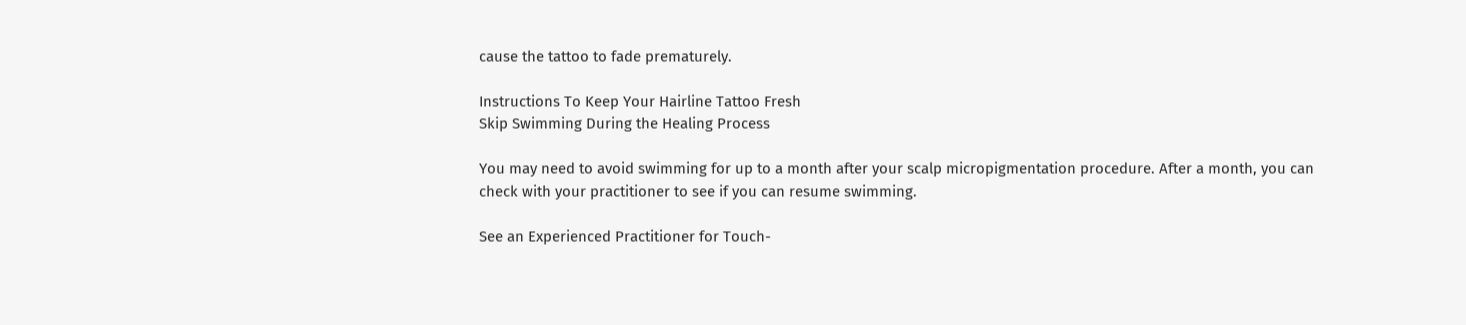cause the tattoo to fade prematurely.

Instructions To Keep Your Hairline Tattoo Fresh
Skip Swimming During the Healing Process

You may need to avoid swimming for up to a month after your scalp micropigmentation procedure. After a month, you can check with your practitioner to see if you can resume swimming.

See an Experienced Practitioner for Touch-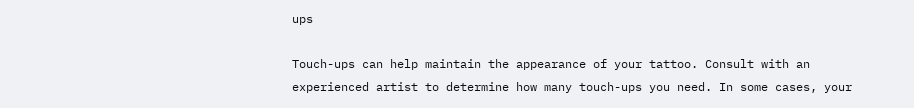ups

Touch-ups can help maintain the appearance of your tattoo. Consult with an experienced artist to determine how many touch-ups you need. In some cases, your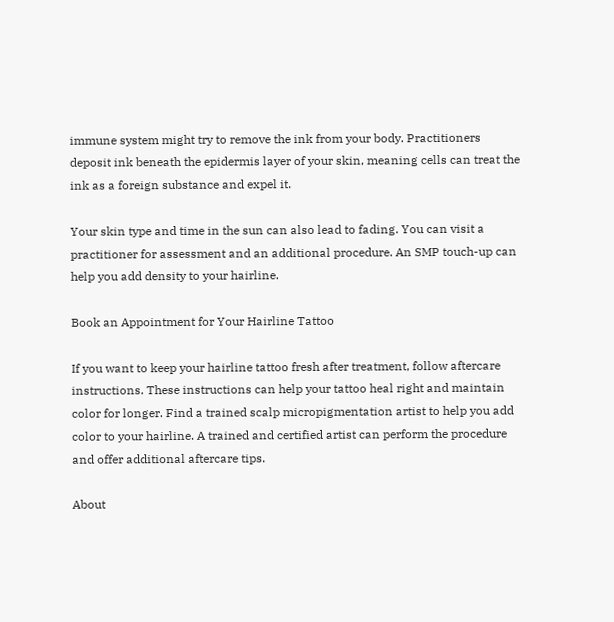immune system might try to remove the ink from your body. Practitioners deposit ink beneath the epidermis layer of your skin, meaning cells can treat the ink as a foreign substance and expel it.

Your skin type and time in the sun can also lead to fading. You can visit a practitioner for assessment and an additional procedure. An SMP touch-up can help you add density to your hairline.

Book an Appointment for Your Hairline Tattoo

If you want to keep your hairline tattoo fresh after treatment, follow aftercare instructions. These instructions can help your tattoo heal right and maintain color for longer. Find a trained scalp micropigmentation artist to help you add color to your hairline. A trained and certified artist can perform the procedure and offer additional aftercare tips.

About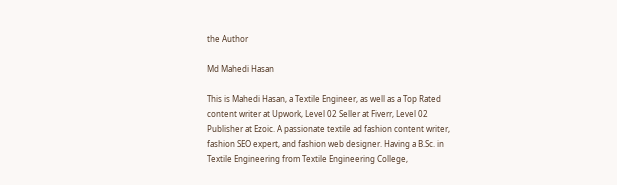the Author

Md Mahedi Hasan

This is Mahedi Hasan, a Textile Engineer, as well as a Top Rated content writer at Upwork, Level 02 Seller at Fiverr, Level 02 Publisher at Ezoic. A passionate textile ad fashion content writer, fashion SEO expert, and fashion web designer. Having a B.Sc. in Textile Engineering from Textile Engineering College,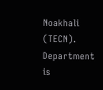Noakhali (TECN). Department is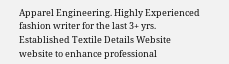Apparel Engineering. Highly Experienced fashion writer for the last 3+ yrs. Established Textile Details Website website to enhance professional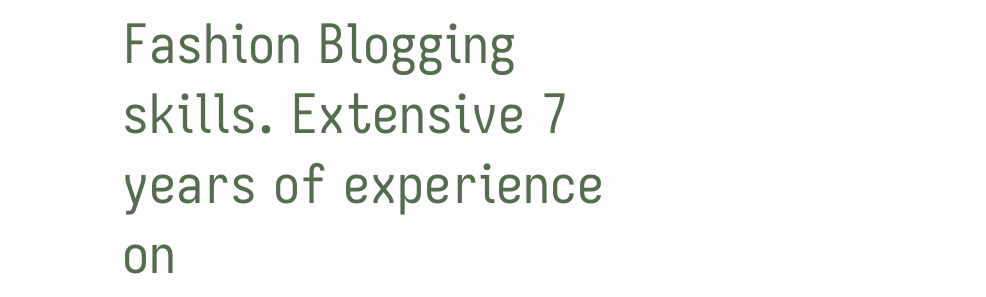Fashion Blogging skills. Extensive 7 years of experience on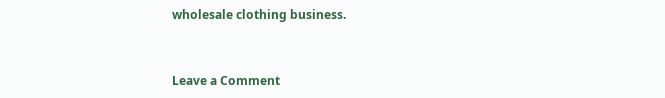wholesale clothing business.


Leave a Comment